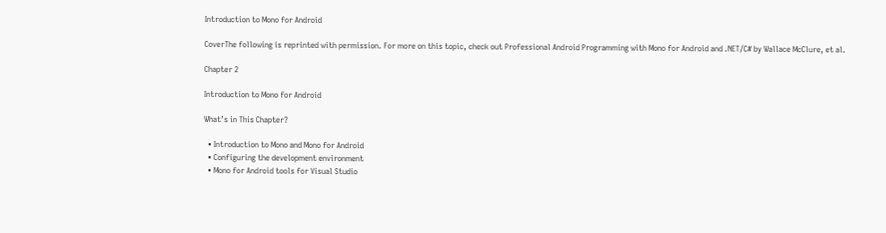Introduction to Mono for Android

CoverThe following is reprinted with permission. For more on this topic, check out Professional Android Programming with Mono for Android and .NET/C# by Wallace McClure, et al.

Chapter 2

Introduction to Mono for Android

What’s in This Chapter?

  • Introduction to Mono and Mono for Android
  • Configuring the development environment
  • Mono for Android tools for Visual Studio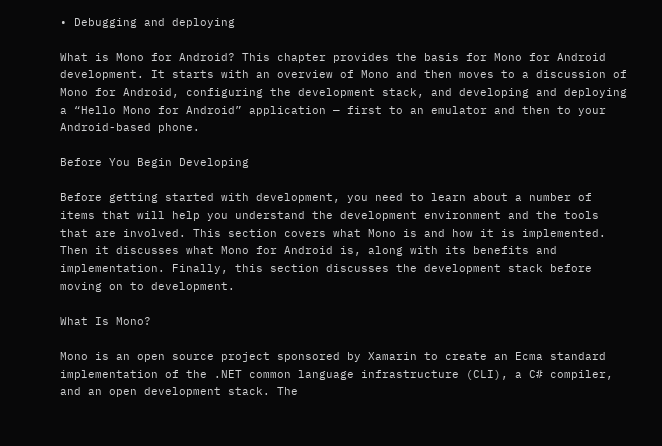• Debugging and deploying

What is Mono for Android? This chapter provides the basis for Mono for Android development. It starts with an overview of Mono and then moves to a discussion of Mono for Android, configuring the development stack, and developing and deploying a “Hello Mono for Android” application — first to an emulator and then to your Android-based phone.

Before You Begin Developing

Before getting started with development, you need to learn about a number of items that will help you understand the development environment and the tools that are involved. This section covers what Mono is and how it is implemented. Then it discusses what Mono for Android is, along with its benefits and implementation. Finally, this section discusses the development stack before moving on to development.

What Is Mono?

Mono is an open source project sponsored by Xamarin to create an Ecma standard implementation of the .NET common language infrastructure (CLI), a C# compiler, and an open development stack. The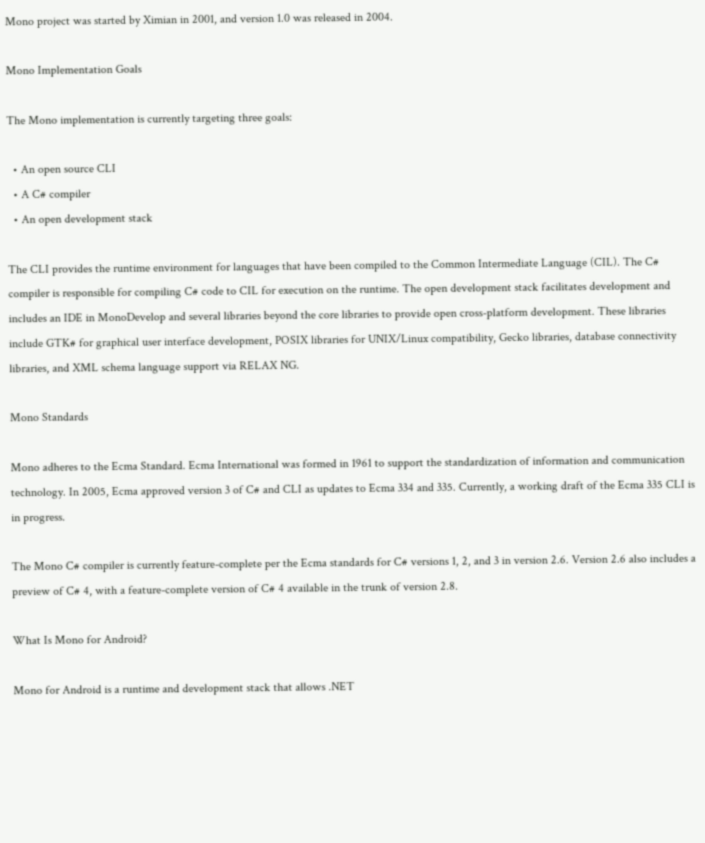Mono project was started by Ximian in 2001, and version 1.0 was released in 2004.

Mono Implementation Goals

The Mono implementation is currently targeting three goals:

  • An open source CLI
  • A C# compiler
  • An open development stack

The CLI provides the runtime environment for languages that have been compiled to the Common Intermediate Language (CIL). The C# compiler is responsible for compiling C# code to CIL for execution on the runtime. The open development stack facilitates development and includes an IDE in MonoDevelop and several libraries beyond the core libraries to provide open cross-platform development. These libraries include GTK# for graphical user interface development, POSIX libraries for UNIX/Linux compatibility, Gecko libraries, database connectivity libraries, and XML schema language support via RELAX NG.

Mono Standards

Mono adheres to the Ecma Standard. Ecma International was formed in 1961 to support the standardization of information and communication technology. In 2005, Ecma approved version 3 of C# and CLI as updates to Ecma 334 and 335. Currently, a working draft of the Ecma 335 CLI is in progress.

The Mono C# compiler is currently feature-complete per the Ecma standards for C# versions 1, 2, and 3 in version 2.6. Version 2.6 also includes a preview of C# 4, with a feature-complete version of C# 4 available in the trunk of version 2.8.

What Is Mono for Android?

Mono for Android is a runtime and development stack that allows .NET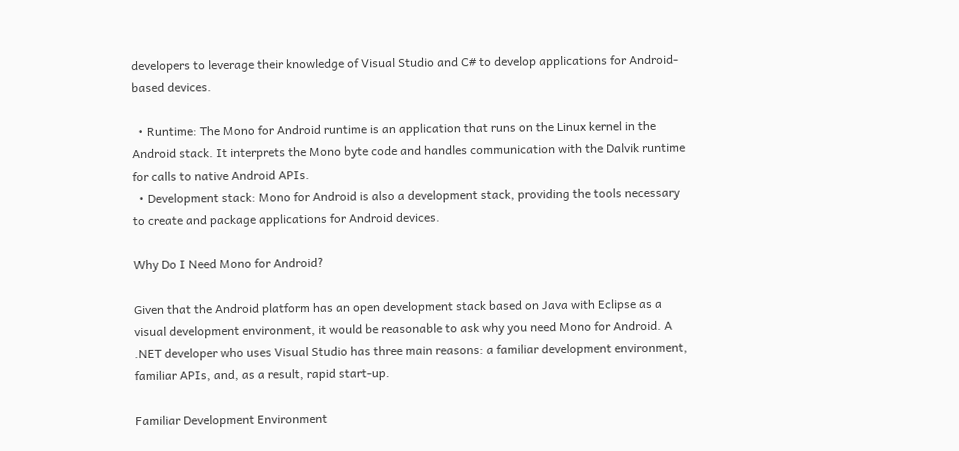developers to leverage their knowledge of Visual Studio and C# to develop applications for Android-based devices.

  • Runtime: The Mono for Android runtime is an application that runs on the Linux kernel in the Android stack. It interprets the Mono byte code and handles communication with the Dalvik runtime for calls to native Android APIs.
  • Development stack: Mono for Android is also a development stack, providing the tools necessary to create and package applications for Android devices.

Why Do I Need Mono for Android?

Given that the Android platform has an open development stack based on Java with Eclipse as a visual development environment, it would be reasonable to ask why you need Mono for Android. A .NET developer who uses Visual Studio has three main reasons: a familiar development environment, familiar APIs, and, as a result, rapid start-up.

Familiar Development Environment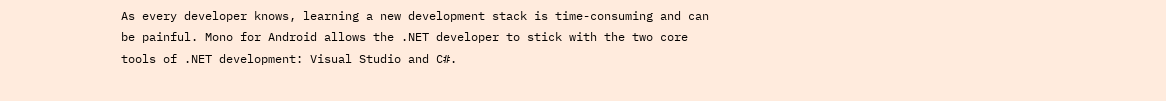As every developer knows, learning a new development stack is time-consuming and can be painful. Mono for Android allows the .NET developer to stick with the two core tools of .NET development: Visual Studio and C#.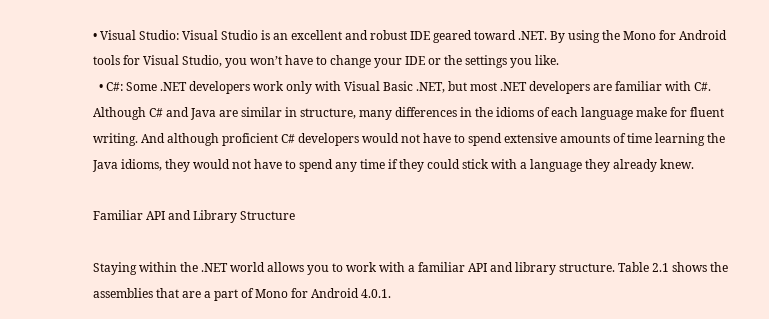• Visual Studio: Visual Studio is an excellent and robust IDE geared toward .NET. By using the Mono for Android tools for Visual Studio, you won’t have to change your IDE or the settings you like.
  • C#: Some .NET developers work only with Visual Basic .NET, but most .NET developers are familiar with C#. Although C# and Java are similar in structure, many differences in the idioms of each language make for fluent writing. And although proficient C# developers would not have to spend extensive amounts of time learning the Java idioms, they would not have to spend any time if they could stick with a language they already knew.

Familiar API and Library Structure

Staying within the .NET world allows you to work with a familiar API and library structure. Table 2.1 shows the assemblies that are a part of Mono for Android 4.0.1.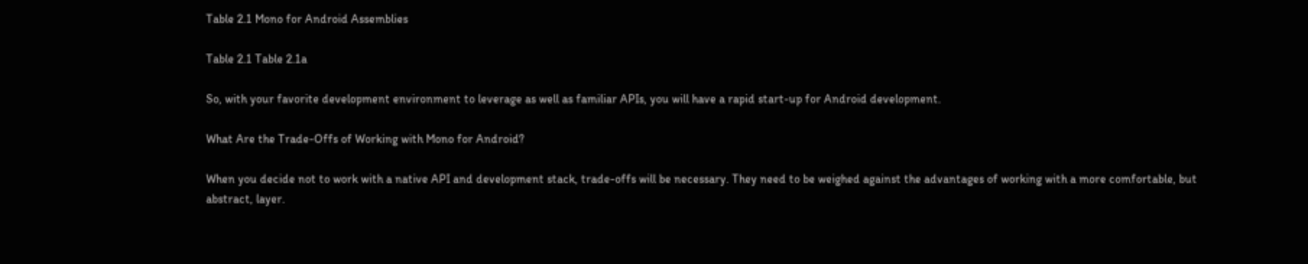Table 2.1 Mono for Android Assemblies

Table 2.1 Table 2.1a

So, with your favorite development environment to leverage as well as familiar APIs, you will have a rapid start-up for Android development.

What Are the Trade-Offs of Working with Mono for Android?

When you decide not to work with a native API and development stack, trade-offs will be necessary. They need to be weighed against the advantages of working with a more comfortable, but abstract, layer.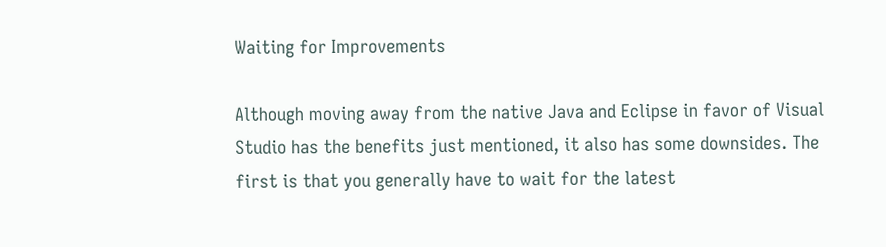Waiting for Improvements

Although moving away from the native Java and Eclipse in favor of Visual Studio has the benefits just mentioned, it also has some downsides. The first is that you generally have to wait for the latest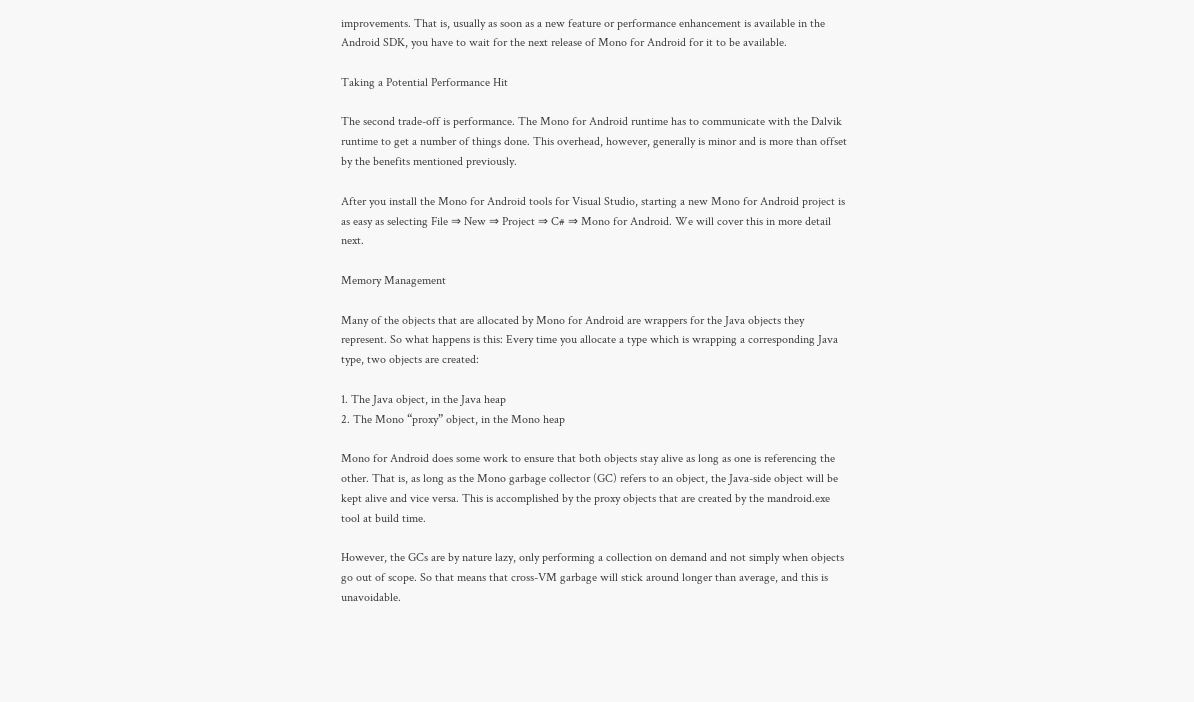improvements. That is, usually as soon as a new feature or performance enhancement is available in the Android SDK, you have to wait for the next release of Mono for Android for it to be available.

Taking a Potential Performance Hit

The second trade-off is performance. The Mono for Android runtime has to communicate with the Dalvik runtime to get a number of things done. This overhead, however, generally is minor and is more than offset by the benefits mentioned previously.

After you install the Mono for Android tools for Visual Studio, starting a new Mono for Android project is as easy as selecting File ⇒ New ⇒ Project ⇒ C# ⇒ Mono for Android. We will cover this in more detail next.

Memory Management

Many of the objects that are allocated by Mono for Android are wrappers for the Java objects they represent. So what happens is this: Every time you allocate a type which is wrapping a corresponding Java type, two objects are created:

1. The Java object, in the Java heap
2. The Mono “proxy” object, in the Mono heap

Mono for Android does some work to ensure that both objects stay alive as long as one is referencing the other. That is, as long as the Mono garbage collector (GC) refers to an object, the Java-side object will be kept alive and vice versa. This is accomplished by the proxy objects that are created by the mandroid.exe tool at build time.

However, the GCs are by nature lazy, only performing a collection on demand and not simply when objects go out of scope. So that means that cross-VM garbage will stick around longer than average, and this is unavoidable.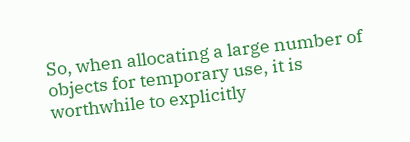So, when allocating a large number of objects for temporary use, it is worthwhile to explicitly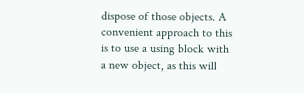dispose of those objects. A convenient approach to this is to use a using block with a new object, as this will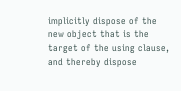implicitly dispose of the new object that is the target of the using clause, and thereby dispose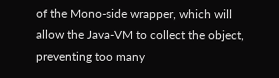of the Mono-side wrapper, which will allow the Java-VM to collect the object, preventing too many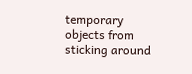temporary objects from sticking around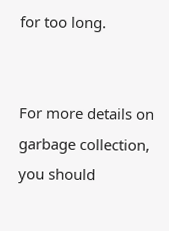for too long.


For more details on garbage collection, you should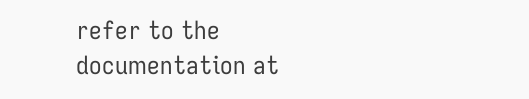refer to the documentation at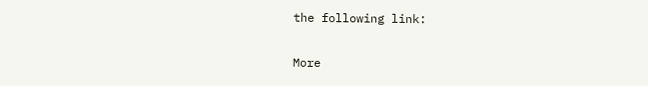the following link:

More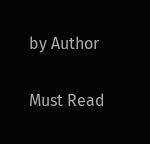by Author

Must Read